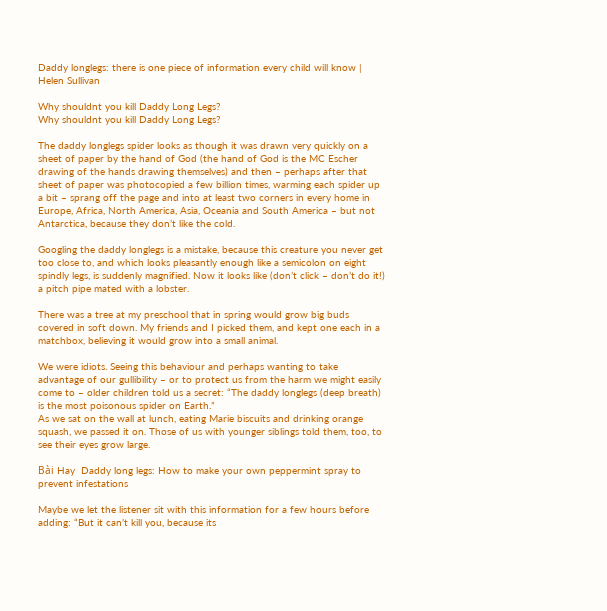Daddy longlegs: there is one piece of information every child will know | Helen Sullivan

Why shouldnt you kill Daddy Long Legs?
Why shouldnt you kill Daddy Long Legs?

The daddy longlegs spider looks as though it was drawn very quickly on a sheet of paper by the hand of God (the hand of God is the MC Escher drawing of the hands drawing themselves) and then – perhaps after that sheet of paper was photocopied a few billion times, warming each spider up a bit – sprang off the page and into at least two corners in every home in Europe, Africa, North America, Asia, Oceania and South America – but not Antarctica, because they don’t like the cold.

Googling the daddy longlegs is a mistake, because this creature you never get too close to, and which looks pleasantly enough like a semicolon on eight spindly legs, is suddenly magnified. Now it looks like (don’t click – don’t do it!) a pitch pipe mated with a lobster.

There was a tree at my preschool that in spring would grow big buds covered in soft down. My friends and I picked them, and kept one each in a matchbox, believing it would grow into a small animal.

We were idiots. Seeing this behaviour and perhaps wanting to take advantage of our gullibility – or to protect us from the harm we might easily come to – older children told us a secret: “The daddy longlegs (deep breath) is the most poisonous spider on Earth.”
As we sat on the wall at lunch, eating Marie biscuits and drinking orange squash, we passed it on. Those of us with younger siblings told them, too, to see their eyes grow large.

Bài Hay  Daddy long legs: How to make your own peppermint spray to prevent infestations

Maybe we let the listener sit with this information for a few hours before adding: “But it can’t kill you, because its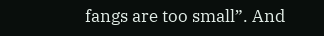fangs are too small”. And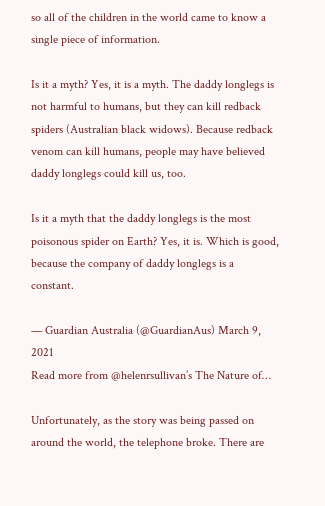so all of the children in the world came to know a single piece of information.

Is it a myth? Yes, it is a myth. The daddy longlegs is not harmful to humans, but they can kill redback spiders (Australian black widows). Because redback venom can kill humans, people may have believed daddy longlegs could kill us, too.

Is it a myth that the daddy longlegs is the most poisonous spider on Earth? Yes, it is. Which is good, because the company of daddy longlegs is a constant.

— Guardian Australia (@GuardianAus) March 9, 2021
Read more from @helenrsullivan’s The Nature of…

Unfortunately, as the story was being passed on around the world, the telephone broke. There are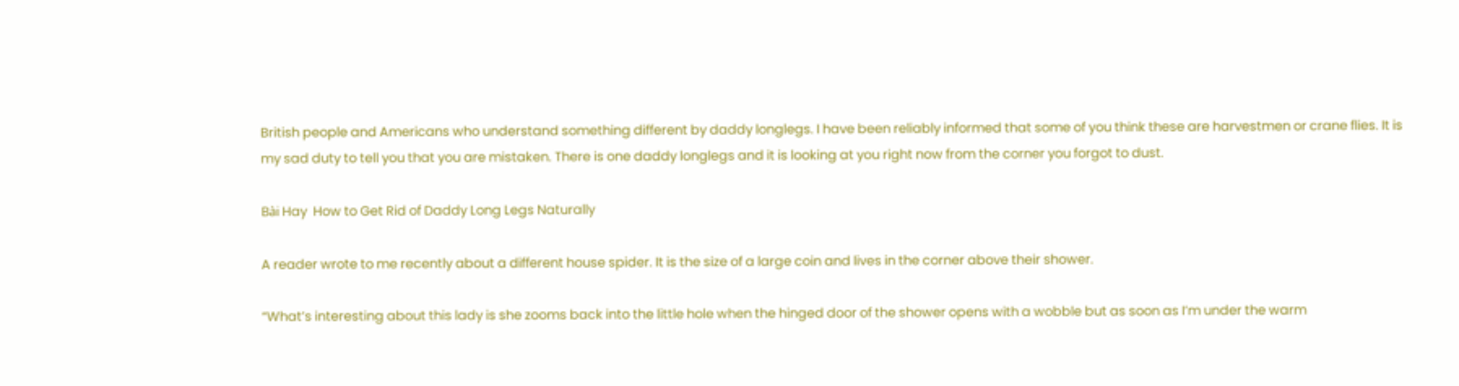British people and Americans who understand something different by daddy longlegs. I have been reliably informed that some of you think these are harvestmen or crane flies. It is my sad duty to tell you that you are mistaken. There is one daddy longlegs and it is looking at you right now from the corner you forgot to dust.

Bài Hay  How to Get Rid of Daddy Long Legs Naturally

A reader wrote to me recently about a different house spider. It is the size of a large coin and lives in the corner above their shower.

“What’s interesting about this lady is she zooms back into the little hole when the hinged door of the shower opens with a wobble but as soon as I’m under the warm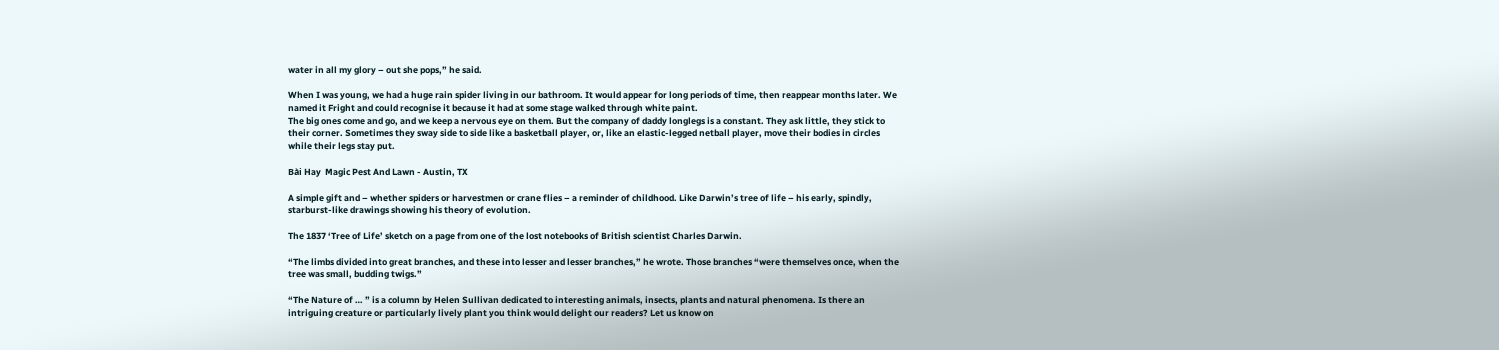water in all my glory – out she pops,” he said.

When I was young, we had a huge rain spider living in our bathroom. It would appear for long periods of time, then reappear months later. We named it Fright and could recognise it because it had at some stage walked through white paint.
The big ones come and go, and we keep a nervous eye on them. But the company of daddy longlegs is a constant. They ask little, they stick to their corner. Sometimes they sway side to side like a basketball player, or, like an elastic-legged netball player, move their bodies in circles while their legs stay put.

Bài Hay  Magic Pest And Lawn - Austin, TX

A simple gift and – whether spiders or harvestmen or crane flies – a reminder of childhood. Like Darwin’s tree of life – his early, spindly, starburst-like drawings showing his theory of evolution.

The 1837 ‘Tree of Life’ sketch on a page from one of the lost notebooks of British scientist Charles Darwin.

“The limbs divided into great branches, and these into lesser and lesser branches,” he wrote. Those branches “were themselves once, when the tree was small, budding twigs.”

“The Nature of … ” is a column by Helen Sullivan dedicated to interesting animals, insects, plants and natural phenomena. Is there an intriguing creature or particularly lively plant you think would delight our readers? Let us know on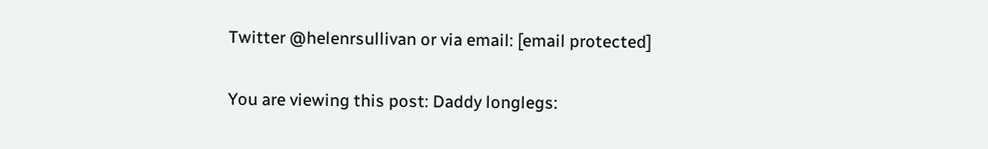Twitter @helenrsullivan or via email: [email protected]

You are viewing this post: Daddy longlegs: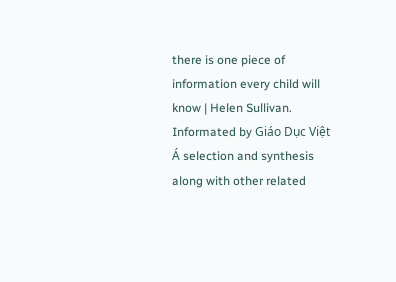there is one piece of information every child will know | Helen Sullivan. Informated by Giáo Dục Việt Á selection and synthesis along with other related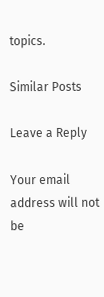topics.

Similar Posts

Leave a Reply

Your email address will not be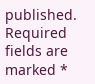published. Required fields are marked *